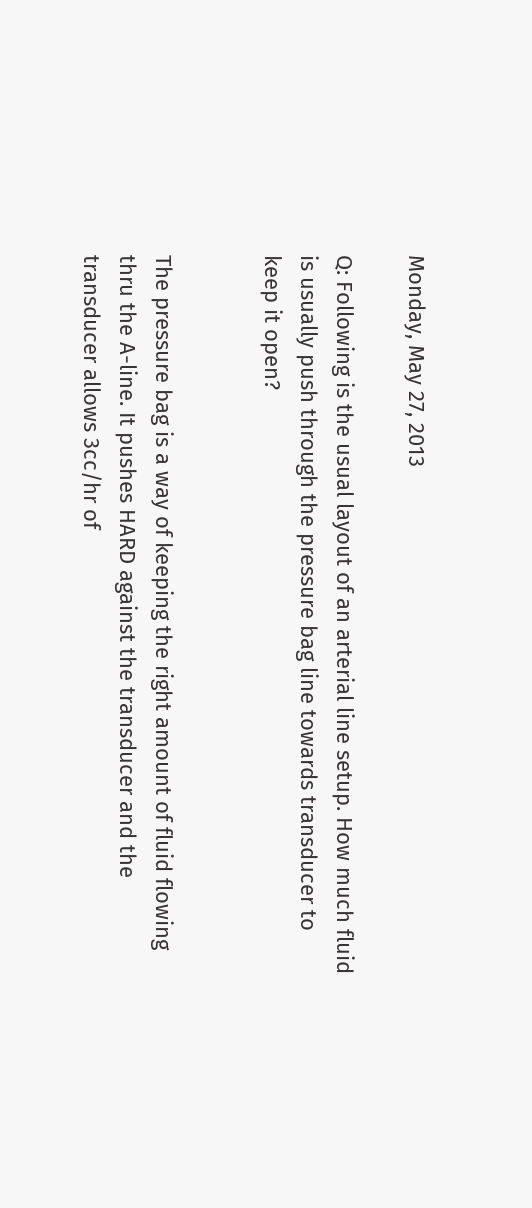Monday, May 27, 2013

Q: Following is the usual layout of an arterial line setup. How much fluid is usually push through the pressure bag line towards transducer to keep it open?


The pressure bag is a way of keeping the right amount of fluid flowing thru the A-line. It pushes HARD against the transducer and the transducer allows 3cc/hr of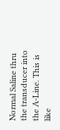Normal Saline thru the transducer into the A-Line. This is like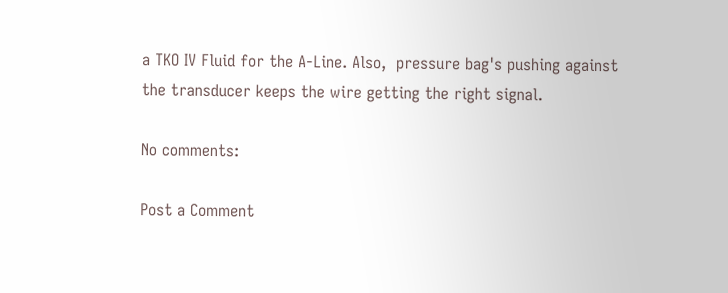a TKO IV Fluid for the A-Line. Also,  pressure bag's pushing against the transducer keeps the wire getting the right signal.

No comments:

Post a Comment